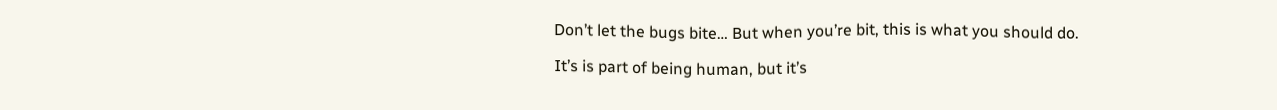Don’t let the bugs bite… But when you’re bit, this is what you should do.

It’s is part of being human, but it’s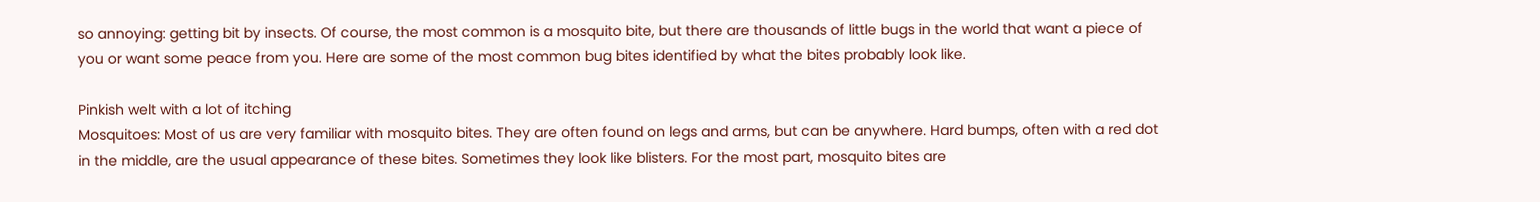so annoying: getting bit by insects. Of course, the most common is a mosquito bite, but there are thousands of little bugs in the world that want a piece of you or want some peace from you. Here are some of the most common bug bites identified by what the bites probably look like.

Pinkish welt with a lot of itching
Mosquitoes: Most of us are very familiar with mosquito bites. They are often found on legs and arms, but can be anywhere. Hard bumps, often with a red dot in the middle, are the usual appearance of these bites. Sometimes they look like blisters. For the most part, mosquito bites are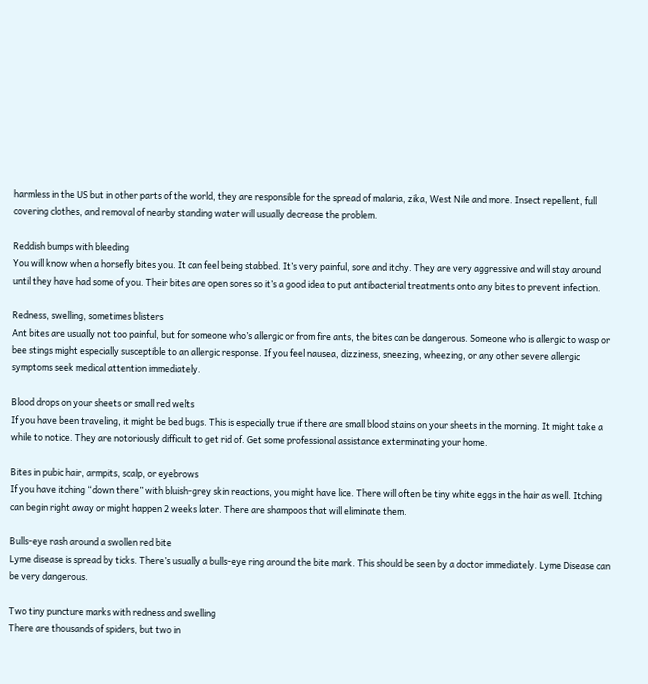harmless in the US but in other parts of the world, they are responsible for the spread of malaria, zika, West Nile and more. Insect repellent, full covering clothes, and removal of nearby standing water will usually decrease the problem.

Reddish bumps with bleeding
You will know when a horsefly bites you. It can feel being stabbed. It’s very painful, sore and itchy. They are very aggressive and will stay around until they have had some of you. Their bites are open sores so it’s a good idea to put antibacterial treatments onto any bites to prevent infection.

Redness, swelling, sometimes blisters
Ant bites are usually not too painful, but for someone who’s allergic or from fire ants, the bites can be dangerous. Someone who is allergic to wasp or bee stings might especially susceptible to an allergic response. If you feel nausea, dizziness, sneezing, wheezing, or any other severe allergic symptoms seek medical attention immediately.

Blood drops on your sheets or small red welts
If you have been traveling, it might be bed bugs. This is especially true if there are small blood stains on your sheets in the morning. It might take a while to notice. They are notoriously difficult to get rid of. Get some professional assistance exterminating your home.

Bites in pubic hair, armpits, scalp, or eyebrows
If you have itching “down there” with bluish-grey skin reactions, you might have lice. There will often be tiny white eggs in the hair as well. Itching can begin right away or might happen 2 weeks later. There are shampoos that will eliminate them.

Bulls-eye rash around a swollen red bite
Lyme disease is spread by ticks. There’s usually a bulls-eye ring around the bite mark. This should be seen by a doctor immediately. Lyme Disease can be very dangerous.

Two tiny puncture marks with redness and swelling
There are thousands of spiders, but two in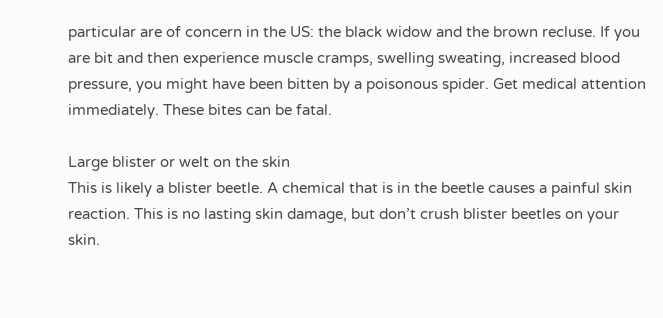particular are of concern in the US: the black widow and the brown recluse. If you are bit and then experience muscle cramps, swelling sweating, increased blood pressure, you might have been bitten by a poisonous spider. Get medical attention immediately. These bites can be fatal.

Large blister or welt on the skin
This is likely a blister beetle. A chemical that is in the beetle causes a painful skin reaction. This is no lasting skin damage, but don’t crush blister beetles on your skin.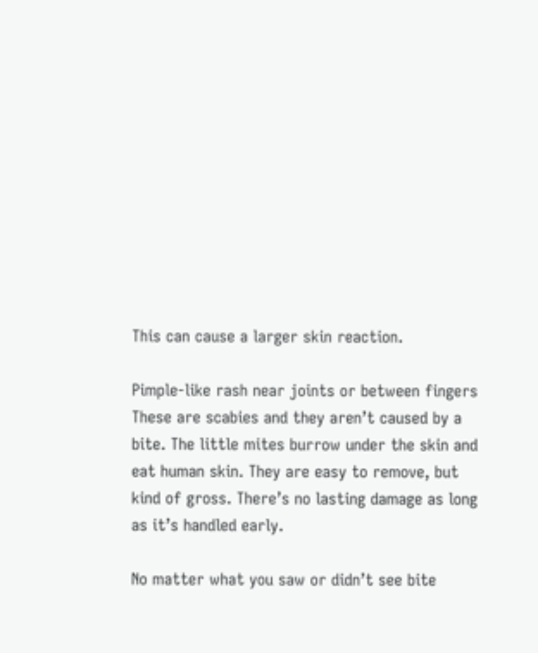This can cause a larger skin reaction.

Pimple-like rash near joints or between fingers
These are scabies and they aren’t caused by a bite. The little mites burrow under the skin and eat human skin. They are easy to remove, but kind of gross. There’s no lasting damage as long as it’s handled early.

No matter what you saw or didn’t see bite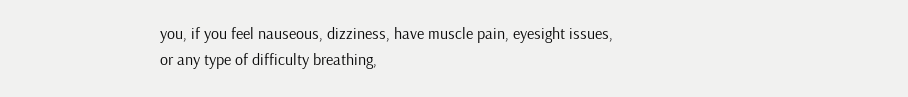you, if you feel nauseous, dizziness, have muscle pain, eyesight issues, or any type of difficulty breathing,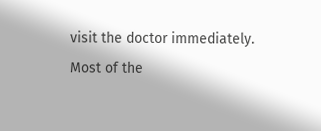visit the doctor immediately. Most of the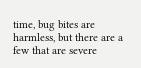time, bug bites are harmless, but there are a few that are severe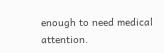enough to need medical attention.